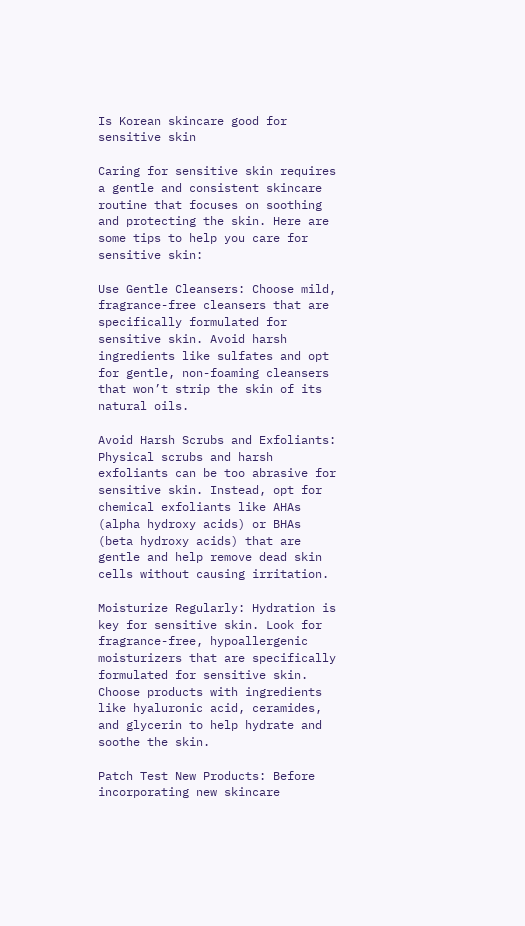Is Korean skincare good for sensitive skin

Caring for sensitive skin requires a gentle and consistent skincare routine that focuses on soothing and protecting the skin. Here are some tips to help you care for sensitive skin:

Use Gentle Cleansers: Choose mild, fragrance-free cleansers that are specifically formulated for sensitive skin. Avoid harsh ingredients like sulfates and opt for gentle, non-foaming cleansers that won’t strip the skin of its natural oils.

Avoid Harsh Scrubs and Exfoliants: Physical scrubs and harsh exfoliants can be too abrasive for sensitive skin. Instead, opt for chemical exfoliants like AHAs (alpha hydroxy acids) or BHAs (beta hydroxy acids) that are gentle and help remove dead skin cells without causing irritation.

Moisturize Regularly: Hydration is key for sensitive skin. Look for fragrance-free, hypoallergenic moisturizers that are specifically formulated for sensitive skin. Choose products with ingredients like hyaluronic acid, ceramides, and glycerin to help hydrate and soothe the skin.

Patch Test New Products: Before incorporating new skincare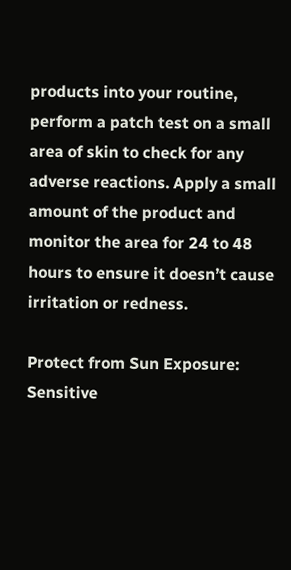products into your routine, perform a patch test on a small area of skin to check for any adverse reactions. Apply a small amount of the product and monitor the area for 24 to 48 hours to ensure it doesn’t cause irritation or redness.

Protect from Sun Exposure: Sensitive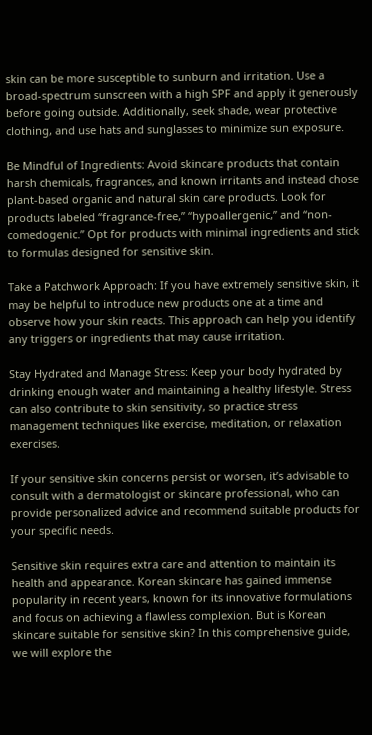skin can be more susceptible to sunburn and irritation. Use a broad-spectrum sunscreen with a high SPF and apply it generously before going outside. Additionally, seek shade, wear protective clothing, and use hats and sunglasses to minimize sun exposure.

Be Mindful of Ingredients: Avoid skincare products that contain harsh chemicals, fragrances, and known irritants and instead chose plant-based organic and natural skin care products. Look for products labeled “fragrance-free,” “hypoallergenic,” and “non-comedogenic.” Opt for products with minimal ingredients and stick to formulas designed for sensitive skin.

Take a Patchwork Approach: If you have extremely sensitive skin, it may be helpful to introduce new products one at a time and observe how your skin reacts. This approach can help you identify any triggers or ingredients that may cause irritation.

Stay Hydrated and Manage Stress: Keep your body hydrated by drinking enough water and maintaining a healthy lifestyle. Stress can also contribute to skin sensitivity, so practice stress management techniques like exercise, meditation, or relaxation exercises.

If your sensitive skin concerns persist or worsen, it’s advisable to consult with a dermatologist or skincare professional, who can provide personalized advice and recommend suitable products for your specific needs.

Sensitive skin requires extra care and attention to maintain its health and appearance. Korean skincare has gained immense popularity in recent years, known for its innovative formulations and focus on achieving a flawless complexion. But is Korean skincare suitable for sensitive skin? In this comprehensive guide, we will explore the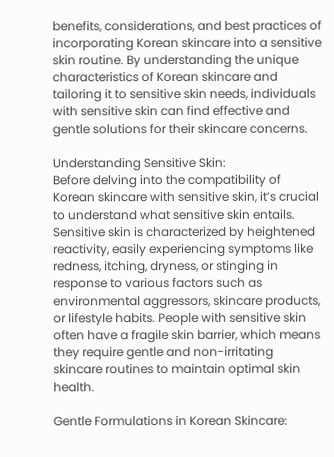benefits, considerations, and best practices of incorporating Korean skincare into a sensitive skin routine. By understanding the unique characteristics of Korean skincare and tailoring it to sensitive skin needs, individuals with sensitive skin can find effective and gentle solutions for their skincare concerns.

Understanding Sensitive Skin:
Before delving into the compatibility of Korean skincare with sensitive skin, it’s crucial to understand what sensitive skin entails. Sensitive skin is characterized by heightened reactivity, easily experiencing symptoms like redness, itching, dryness, or stinging in response to various factors such as environmental aggressors, skincare products, or lifestyle habits. People with sensitive skin often have a fragile skin barrier, which means they require gentle and non-irritating skincare routines to maintain optimal skin health.

Gentle Formulations in Korean Skincare: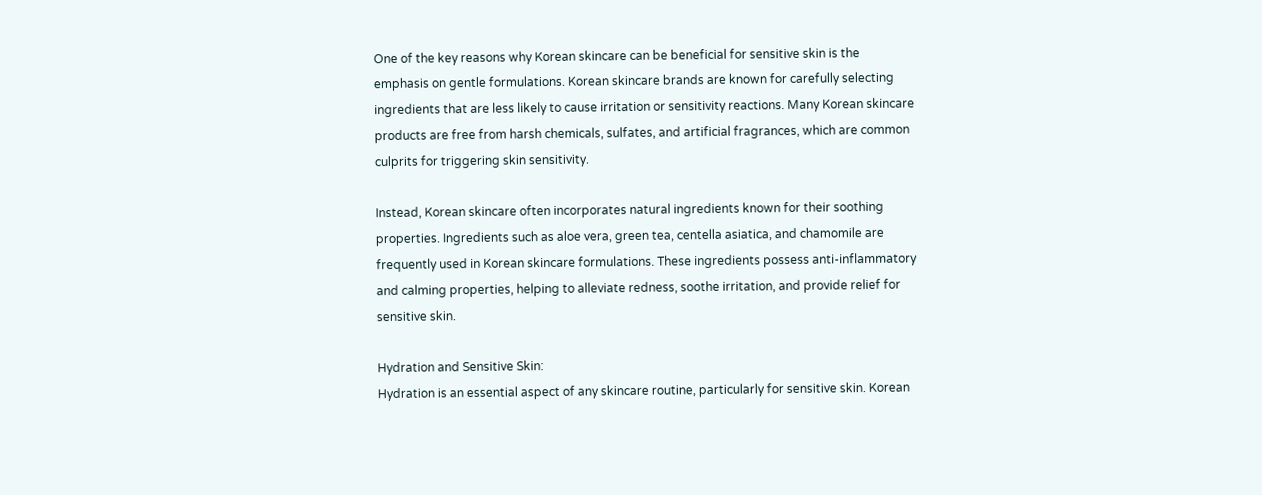One of the key reasons why Korean skincare can be beneficial for sensitive skin is the emphasis on gentle formulations. Korean skincare brands are known for carefully selecting ingredients that are less likely to cause irritation or sensitivity reactions. Many Korean skincare products are free from harsh chemicals, sulfates, and artificial fragrances, which are common culprits for triggering skin sensitivity.

Instead, Korean skincare often incorporates natural ingredients known for their soothing properties. Ingredients such as aloe vera, green tea, centella asiatica, and chamomile are frequently used in Korean skincare formulations. These ingredients possess anti-inflammatory and calming properties, helping to alleviate redness, soothe irritation, and provide relief for sensitive skin.

Hydration and Sensitive Skin:
Hydration is an essential aspect of any skincare routine, particularly for sensitive skin. Korean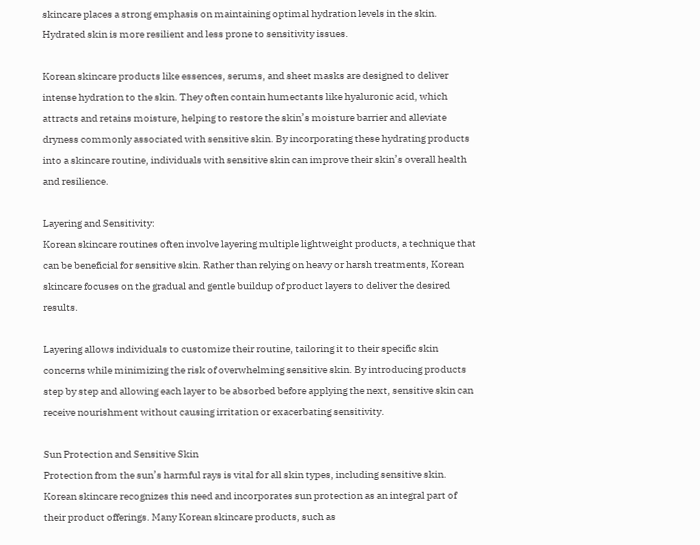skincare places a strong emphasis on maintaining optimal hydration levels in the skin. Hydrated skin is more resilient and less prone to sensitivity issues.

Korean skincare products like essences, serums, and sheet masks are designed to deliver intense hydration to the skin. They often contain humectants like hyaluronic acid, which attracts and retains moisture, helping to restore the skin’s moisture barrier and alleviate dryness commonly associated with sensitive skin. By incorporating these hydrating products into a skincare routine, individuals with sensitive skin can improve their skin’s overall health and resilience.

Layering and Sensitivity:
Korean skincare routines often involve layering multiple lightweight products, a technique that can be beneficial for sensitive skin. Rather than relying on heavy or harsh treatments, Korean skincare focuses on the gradual and gentle buildup of product layers to deliver the desired results.

Layering allows individuals to customize their routine, tailoring it to their specific skin concerns while minimizing the risk of overwhelming sensitive skin. By introducing products step by step and allowing each layer to be absorbed before applying the next, sensitive skin can receive nourishment without causing irritation or exacerbating sensitivity.

Sun Protection and Sensitive Skin
Protection from the sun’s harmful rays is vital for all skin types, including sensitive skin. Korean skincare recognizes this need and incorporates sun protection as an integral part of their product offerings. Many Korean skincare products, such as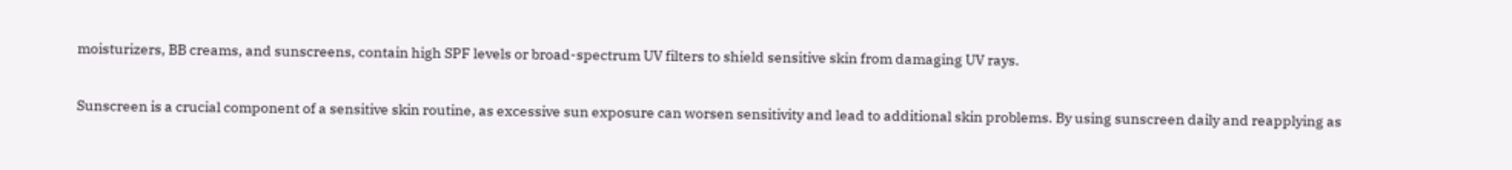moisturizers, BB creams, and sunscreens, contain high SPF levels or broad-spectrum UV filters to shield sensitive skin from damaging UV rays.

Sunscreen is a crucial component of a sensitive skin routine, as excessive sun exposure can worsen sensitivity and lead to additional skin problems. By using sunscreen daily and reapplying as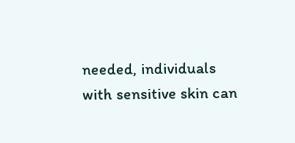needed, individuals with sensitive skin can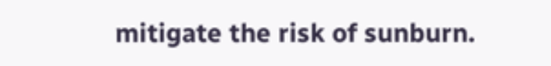mitigate the risk of sunburn.